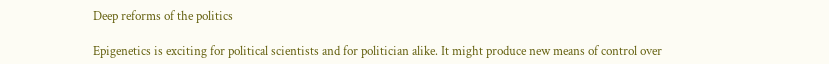Deep reforms of the politics

Epigenetics is exciting for political scientists and for politician alike. It might produce new means of control over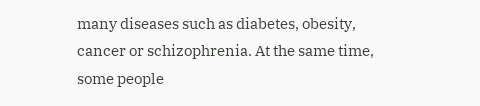many diseases such as diabetes, obesity, cancer or schizophrenia. At the same time, some people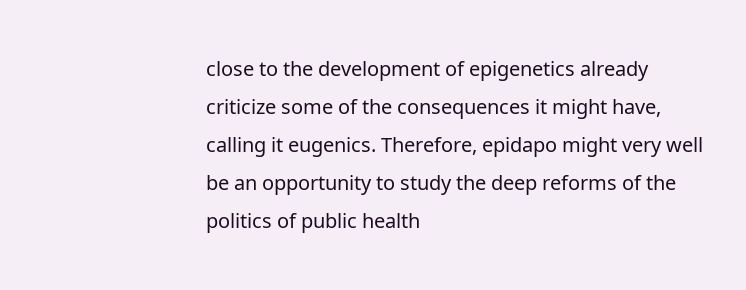close to the development of epigenetics already criticize some of the consequences it might have, calling it eugenics. Therefore, epidapo might very well be an opportunity to study the deep reforms of the politics of public health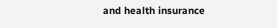and health insurance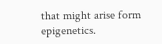that might arise form epigenetics.